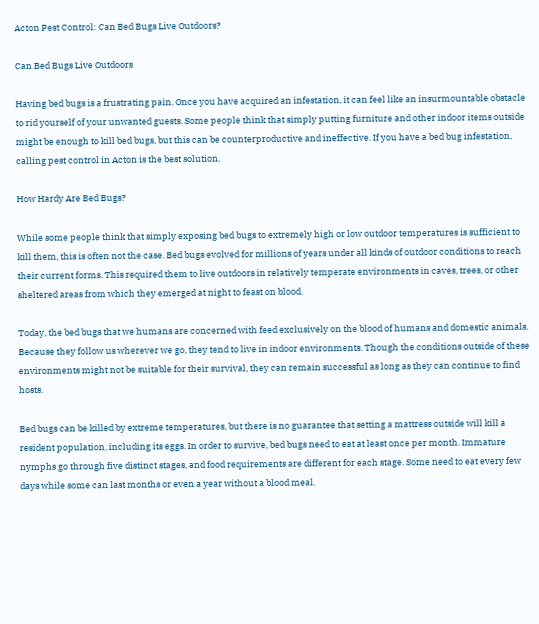Acton Pest Control: Can Bed Bugs Live Outdoors?

Can Bed Bugs Live Outdoors

Having bed bugs is a frustrating pain. Once you have acquired an infestation, it can feel like an insurmountable obstacle to rid yourself of your unwanted guests. Some people think that simply putting furniture and other indoor items outside might be enough to kill bed bugs, but this can be counterproductive and ineffective. If you have a bed bug infestation, calling pest control in Acton is the best solution.

How Hardy Are Bed Bugs?

While some people think that simply exposing bed bugs to extremely high or low outdoor temperatures is sufficient to kill them, this is often not the case. Bed bugs evolved for millions of years under all kinds of outdoor conditions to reach their current forms. This required them to live outdoors in relatively temperate environments in caves, trees, or other sheltered areas from which they emerged at night to feast on blood.

Today, the bed bugs that we humans are concerned with feed exclusively on the blood of humans and domestic animals. Because they follow us wherever we go, they tend to live in indoor environments. Though the conditions outside of these environments might not be suitable for their survival, they can remain successful as long as they can continue to find hosts.

Bed bugs can be killed by extreme temperatures, but there is no guarantee that setting a mattress outside will kill a resident population, including its eggs. In order to survive, bed bugs need to eat at least once per month. Immature nymphs go through five distinct stages, and food requirements are different for each stage. Some need to eat every few days while some can last months or even a year without a blood meal.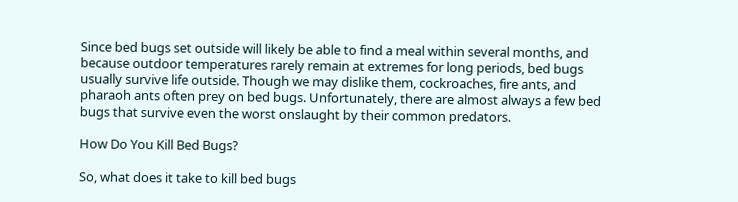Since bed bugs set outside will likely be able to find a meal within several months, and because outdoor temperatures rarely remain at extremes for long periods, bed bugs usually survive life outside. Though we may dislike them, cockroaches, fire ants, and pharaoh ants often prey on bed bugs. Unfortunately, there are almost always a few bed bugs that survive even the worst onslaught by their common predators.

How Do You Kill Bed Bugs?

So, what does it take to kill bed bugs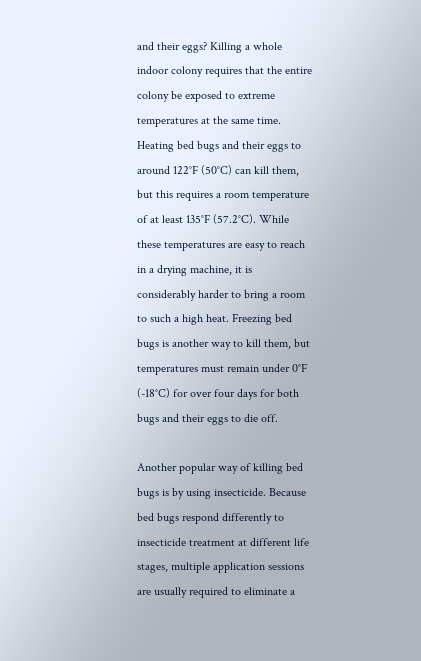and their eggs? Killing a whole indoor colony requires that the entire colony be exposed to extreme temperatures at the same time. Heating bed bugs and their eggs to around 122°F (50°C) can kill them, but this requires a room temperature of at least 135°F (57.2°C). While these temperatures are easy to reach in a drying machine, it is considerably harder to bring a room to such a high heat. Freezing bed bugs is another way to kill them, but temperatures must remain under 0°F (-18°C) for over four days for both bugs and their eggs to die off.

Another popular way of killing bed bugs is by using insecticide. Because bed bugs respond differently to insecticide treatment at different life stages, multiple application sessions are usually required to eliminate a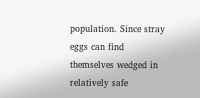population. Since stray eggs can find themselves wedged in relatively safe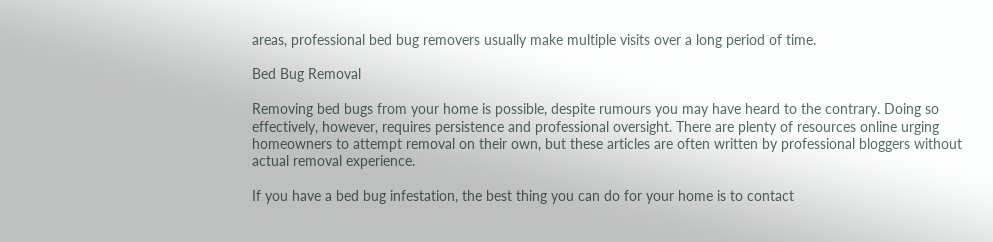areas, professional bed bug removers usually make multiple visits over a long period of time.

Bed Bug Removal

Removing bed bugs from your home is possible, despite rumours you may have heard to the contrary. Doing so effectively, however, requires persistence and professional oversight. There are plenty of resources online urging homeowners to attempt removal on their own, but these articles are often written by professional bloggers without actual removal experience.

If you have a bed bug infestation, the best thing you can do for your home is to contact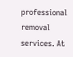professional removal services. At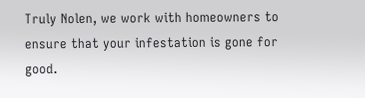Truly Nolen, we work with homeowners to ensure that your infestation is gone for good.